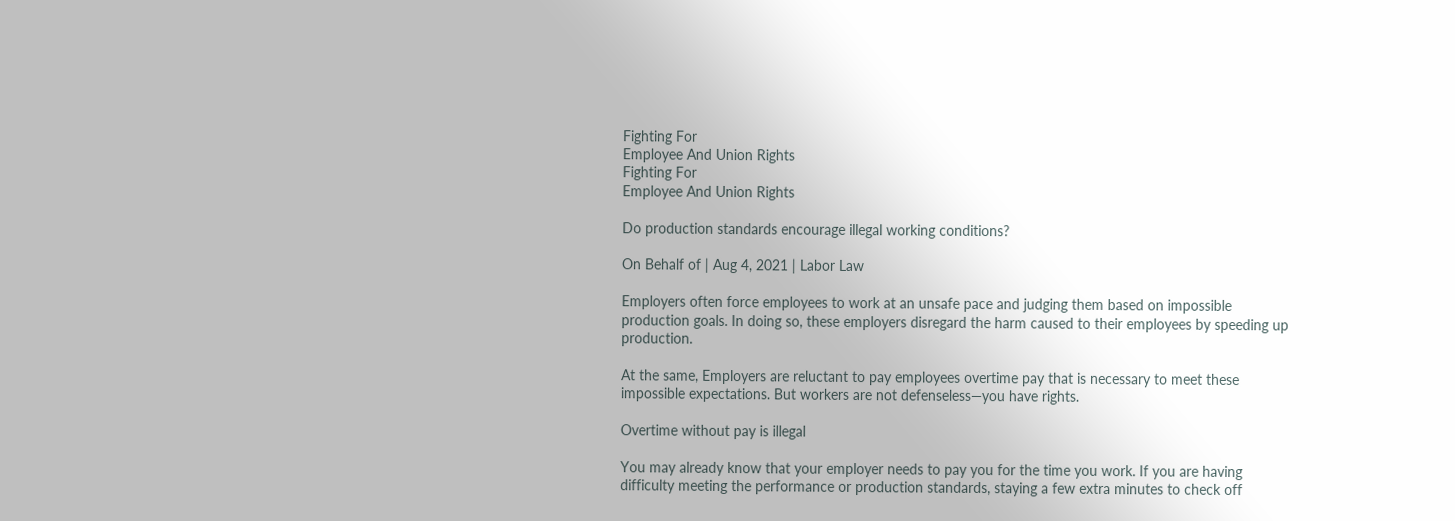Fighting For
Employee And Union Rights
Fighting For
Employee And Union Rights

Do production standards encourage illegal working conditions?

On Behalf of | Aug 4, 2021 | Labor Law

Employers often force employees to work at an unsafe pace and judging them based on impossible production goals. In doing so, these employers disregard the harm caused to their employees by speeding up production.

At the same, Employers are reluctant to pay employees overtime pay that is necessary to meet these impossible expectations. But workers are not defenseless—you have rights.

Overtime without pay is illegal

You may already know that your employer needs to pay you for the time you work. If you are having difficulty meeting the performance or production standards, staying a few extra minutes to check off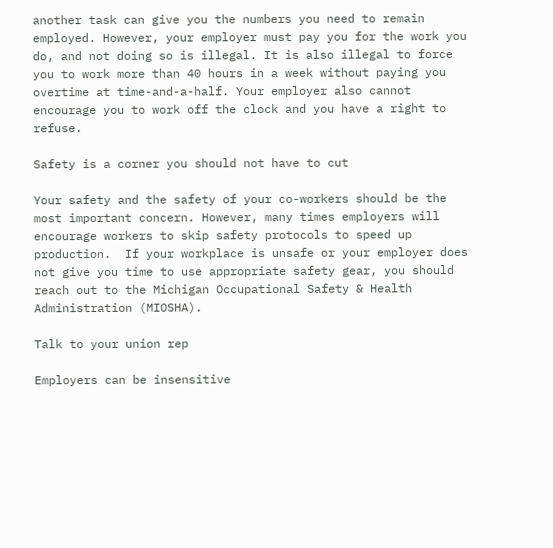another task can give you the numbers you need to remain employed. However, your employer must pay you for the work you do, and not doing so is illegal. It is also illegal to force you to work more than 40 hours in a week without paying you overtime at time-and-a-half. Your employer also cannot encourage you to work off the clock and you have a right to refuse.

Safety is a corner you should not have to cut

Your safety and the safety of your co-workers should be the most important concern. However, many times employers will encourage workers to skip safety protocols to speed up production.  If your workplace is unsafe or your employer does not give you time to use appropriate safety gear, you should reach out to the Michigan Occupational Safety & Health Administration (MIOSHA).

Talk to your union rep

Employers can be insensitive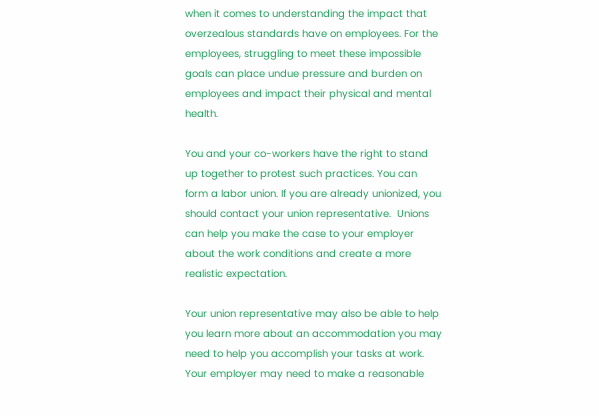when it comes to understanding the impact that overzealous standards have on employees. For the employees, struggling to meet these impossible goals can place undue pressure and burden on employees and impact their physical and mental health.

You and your co-workers have the right to stand up together to protest such practices. You can form a labor union. If you are already unionized, you should contact your union representative.  Unions can help you make the case to your employer about the work conditions and create a more realistic expectation.

Your union representative may also be able to help you learn more about an accommodation you may need to help you accomplish your tasks at work. Your employer may need to make a reasonable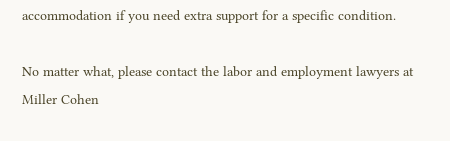accommodation if you need extra support for a specific condition.

No matter what, please contact the labor and employment lawyers at Miller Cohen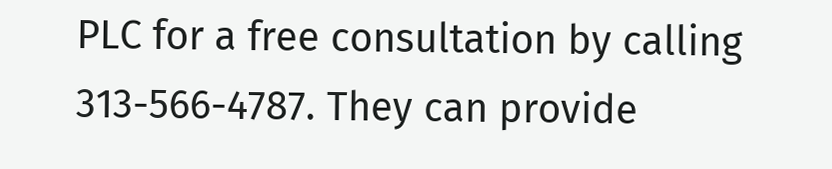PLC for a free consultation by calling 313-566-4787. They can provide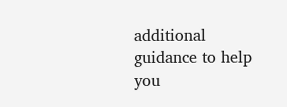additional guidance to help you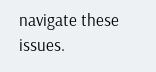navigate these issues.